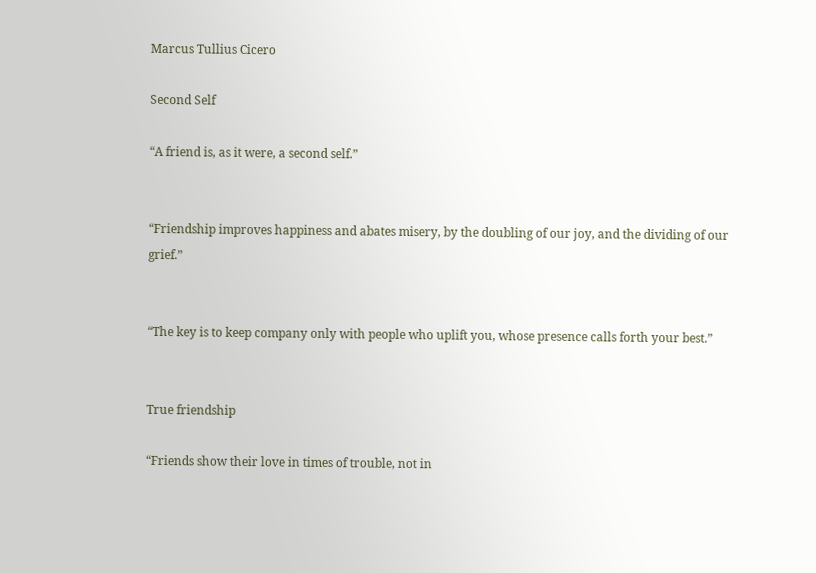Marcus Tullius Cicero

Second Self

“A friend is, as it were, a second self.”


“Friendship improves happiness and abates misery, by the doubling of our joy, and the dividing of our grief.”


“The key is to keep company only with people who uplift you, whose presence calls forth your best.”


True friendship

“Friends show their love in times of trouble, not in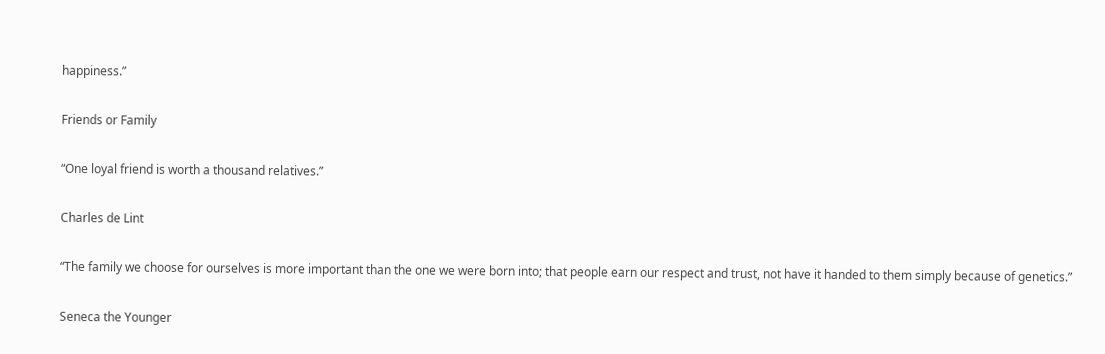happiness.”

Friends or Family

“One loyal friend is worth a thousand relatives.”

Charles de Lint

“The family we choose for ourselves is more important than the one we were born into; that people earn our respect and trust, not have it handed to them simply because of genetics.”

Seneca the Younger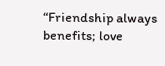“Friendship always benefits; love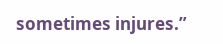sometimes injures.”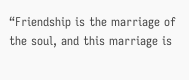“Friendship is the marriage of the soul, and this marriage is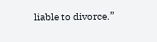liable to divorce.”